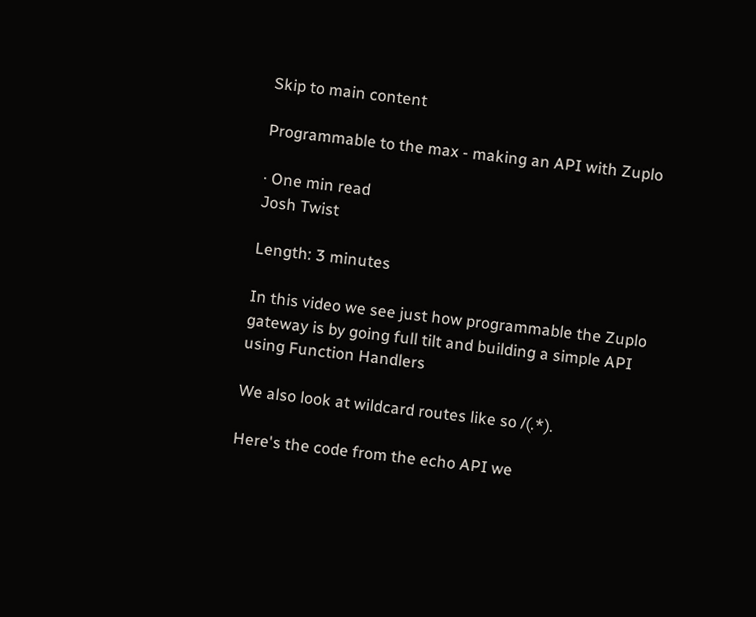Skip to main content

Programmable to the max - making an API with Zuplo

· One min read
Josh Twist

Length: 3 minutes

In this video we see just how programmable the Zuplo gateway is by going full tilt and building a simple API using Function Handlers

We also look at wildcard routes like so /(.*).

Here's the code from the echo API we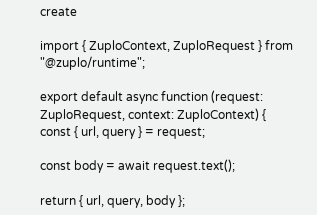create

import { ZuploContext, ZuploRequest } from "@zuplo/runtime";

export default async function (request: ZuploRequest, context: ZuploContext) {
const { url, query } = request;

const body = await request.text();

return { url, query, body };